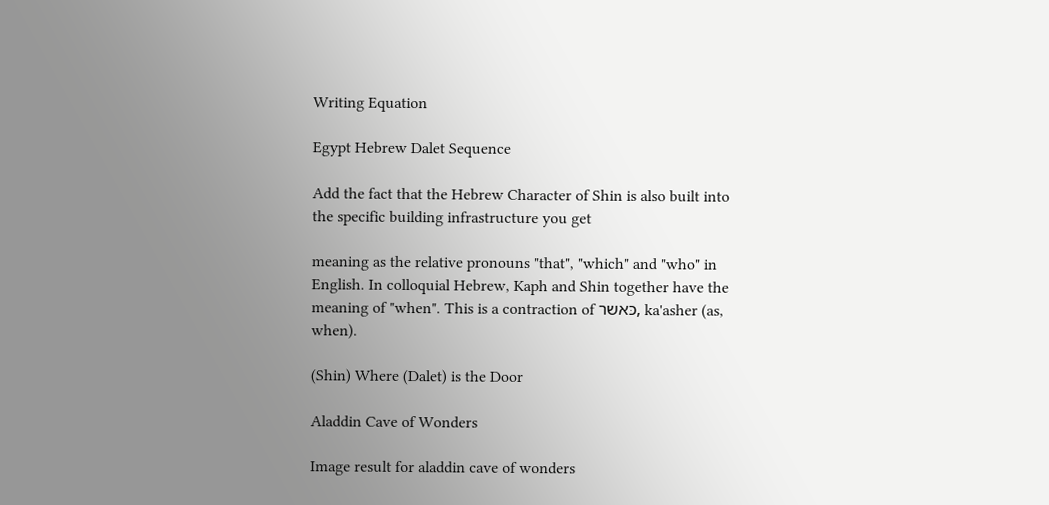Writing Equation

Egypt Hebrew Dalet Sequence

Add the fact that the Hebrew Character of Shin is also built into the specific building infrastructure you get

meaning as the relative pronouns "that", "which" and "who" in English. In colloquial Hebrew, Kaph and Shin together have the meaning of "when". This is a contraction of כּאשר, ka'asher (as, when).

(Shin) Where (Dalet) is the Door

Aladdin Cave of Wonders

Image result for aladdin cave of wonders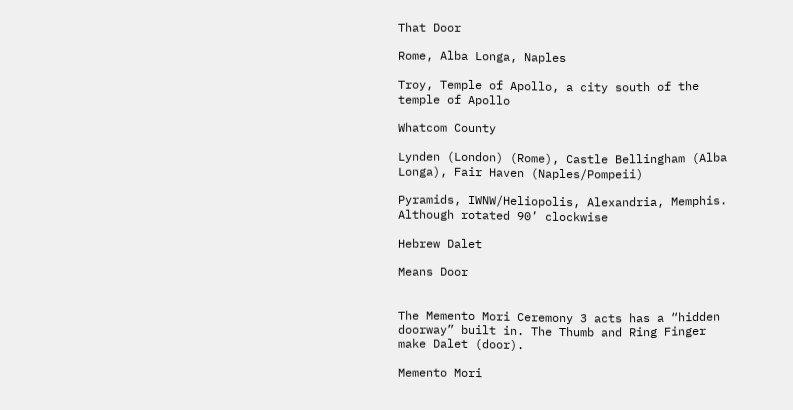That Door

Rome, Alba Longa, Naples

Troy, Temple of Apollo, a city south of the temple of Apollo

Whatcom County

Lynden (London) (Rome), Castle Bellingham (Alba Longa), Fair Haven (Naples/Pompeii)

Pyramids, IWNW/Heliopolis, Alexandria, Memphis. Although rotated 90’ clockwise

Hebrew Dalet

Means Door


The Memento Mori Ceremony 3 acts has a “hidden doorway” built in. The Thumb and Ring Finger make Dalet (door).

Memento Mori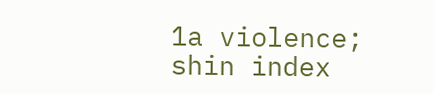1a violence; shin index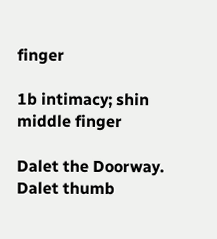finger

1b intimacy; shin middle finger

Dalet the Doorway. Dalet thumb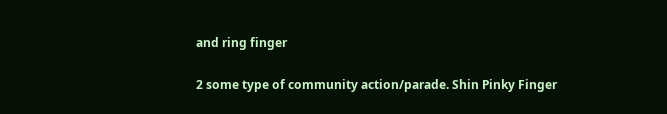and ring finger

2 some type of community action/parade. Shin Pinky Finger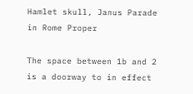Hamlet skull, Janus Parade in Rome Proper

The space between 1b and 2 is a doorway to in effect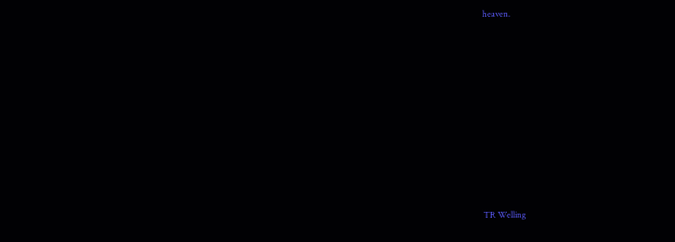heaven.












TR Welling